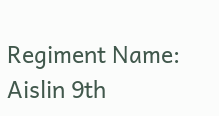Regiment Name: Aislin 9th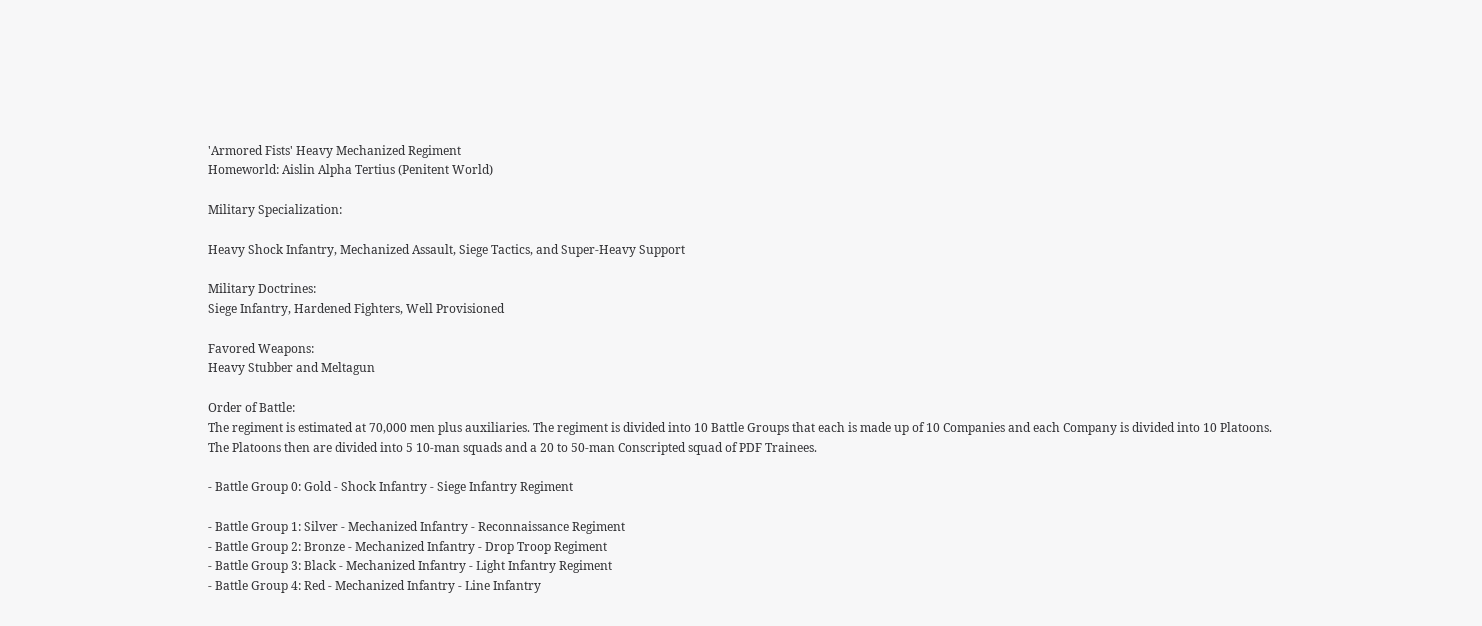'Armored Fists' Heavy Mechanized Regiment
Homeworld: Aislin Alpha Tertius (Penitent World)

Military Specialization:

Heavy Shock Infantry, Mechanized Assault, Siege Tactics, and Super-Heavy Support

Military Doctrines:
Siege Infantry, Hardened Fighters, Well Provisioned

Favored Weapons:
Heavy Stubber and Meltagun

Order of Battle:
The regiment is estimated at 70,000 men plus auxiliaries. The regiment is divided into 10 Battle Groups that each is made up of 10 Companies and each Company is divided into 10 Platoons. The Platoons then are divided into 5 10-man squads and a 20 to 50-man Conscripted squad of PDF Trainees.

- Battle Group 0: Gold - Shock Infantry - Siege Infantry Regiment

- Battle Group 1: Silver - Mechanized Infantry - Reconnaissance Regiment
- Battle Group 2: Bronze - Mechanized Infantry - Drop Troop Regiment
- Battle Group 3: Black - Mechanized Infantry - Light Infantry Regiment
- Battle Group 4: Red - Mechanized Infantry - Line Infantry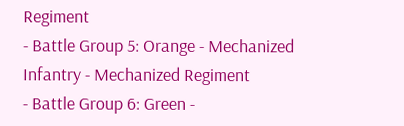Regiment
- Battle Group 5: Orange - Mechanized Infantry - Mechanized Regiment
- Battle Group 6: Green -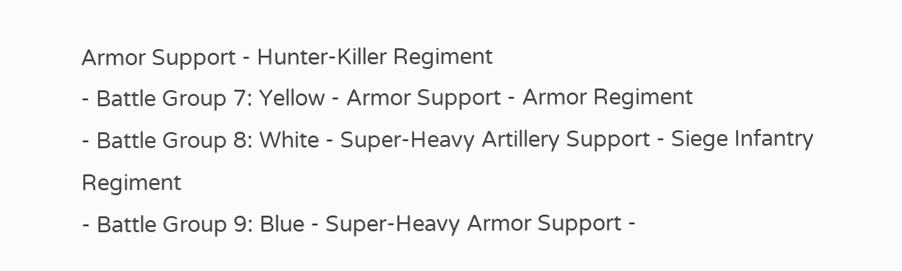Armor Support - Hunter-Killer Regiment
- Battle Group 7: Yellow - Armor Support - Armor Regiment
- Battle Group 8: White - Super-Heavy Artillery Support - Siege Infantry Regiment
- Battle Group 9: Blue - Super-Heavy Armor Support -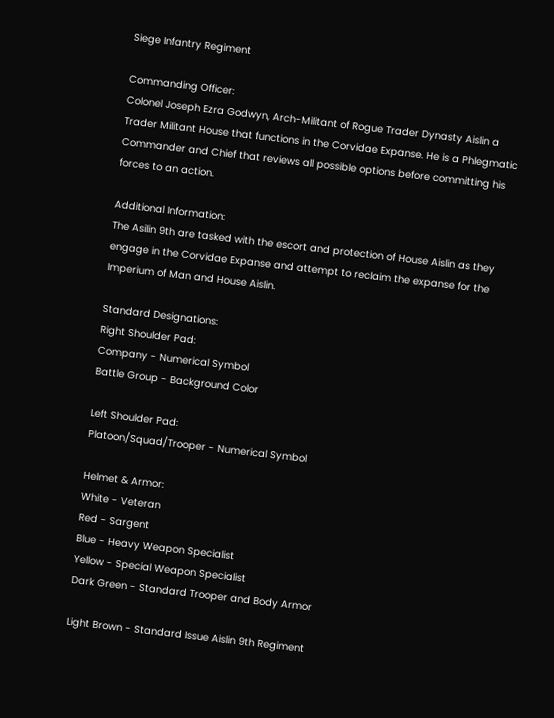Siege Infantry Regiment

Commanding Officer:
Colonel Joseph Ezra Godwyn, Arch-Militant of Rogue Trader Dynasty Aislin a Trader Militant House that functions in the Corvidae Expanse. He is a Phlegmatic Commander and Chief that reviews all possible options before committing his forces to an action.

Additional Information:
The Asilin 9th are tasked with the escort and protection of House Aislin as they engage in the Corvidae Expanse and attempt to reclaim the expanse for the Imperium of Man and House Aislin.

Standard Designations:
Right Shoulder Pad:
Company - Numerical Symbol
Battle Group - Background Color

Left Shoulder Pad:
Platoon/Squad/Trooper - Numerical Symbol

Helmet & Armor:
White - Veteran
Red - Sargent
Blue - Heavy Weapon Specialist
Yellow - Special Weapon Specialist
Dark Green - Standard Trooper and Body Armor

Light Brown - Standard Issue Aislin 9th Regiment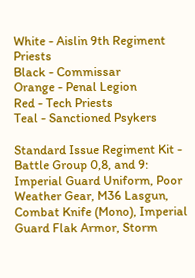White - Aislin 9th Regiment Priests
Black - Commissar
Orange - Penal Legion
Red - Tech Priests
Teal - Sanctioned Psykers

Standard Issue Regiment Kit - Battle Group 0,8, and 9:
Imperial Guard Uniform, Poor Weather Gear, M36 Lasgun, Combat Knife (Mono), Imperial Guard Flak Armor, Storm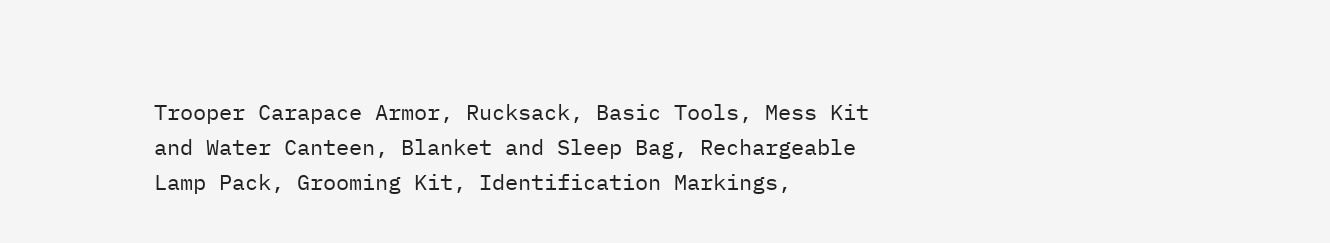Trooper Carapace Armor, Rucksack, Basic Tools, Mess Kit and Water Canteen, Blanket and Sleep Bag, Rechargeable Lamp Pack, Grooming Kit, Identification Markings,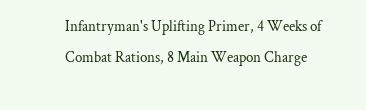Infantryman's Uplifting Primer, 4 Weeks of Combat Rations, 8 Main Weapon Charge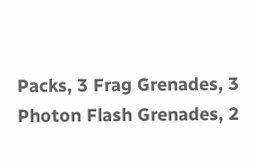Packs, 3 Frag Grenades, 3 Photon Flash Grenades, 2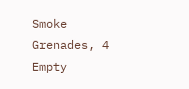Smoke Grenades, 4 Empty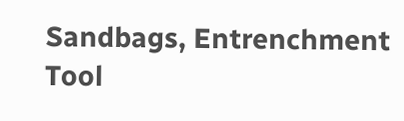Sandbags, Entrenchment Tool